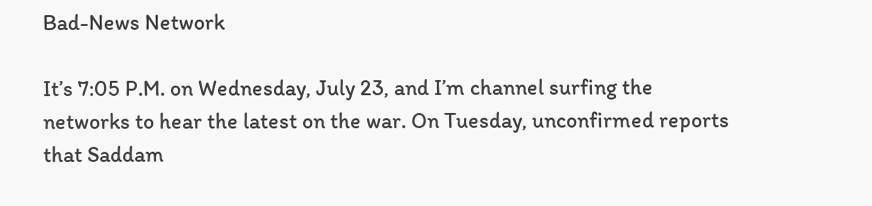Bad-News Network

It’s 7:05 P.M. on Wednesday, July 23, and I’m channel surfing the networks to hear the latest on the war. On Tuesday, unconfirmed reports that Saddam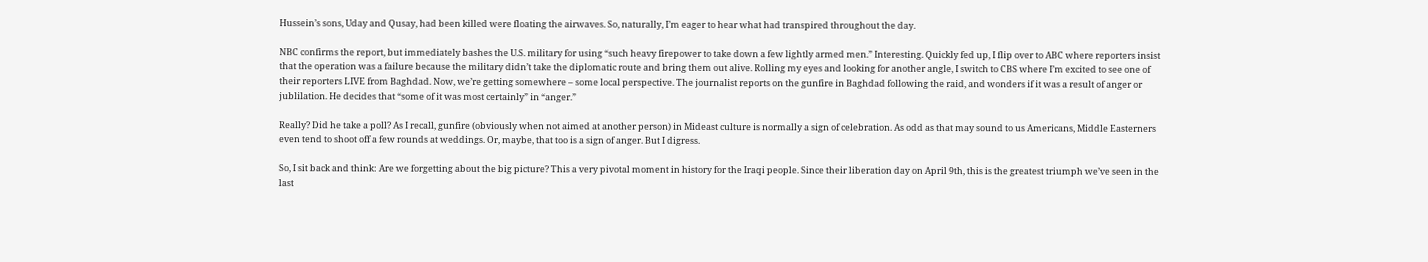Hussein’s sons, Uday and Qusay, had been killed were floating the airwaves. So, naturally, I’m eager to hear what had transpired throughout the day.

NBC confirms the report, but immediately bashes the U.S. military for using “such heavy firepower to take down a few lightly armed men.” Interesting. Quickly fed up, I flip over to ABC where reporters insist that the operation was a failure because the military didn’t take the diplomatic route and bring them out alive. Rolling my eyes and looking for another angle, I switch to CBS where I’m excited to see one of their reporters LIVE from Baghdad. Now, we’re getting somewhere – some local perspective. The journalist reports on the gunfire in Baghdad following the raid, and wonders if it was a result of anger or jublilation. He decides that “some of it was most certainly” in “anger.”

Really? Did he take a poll? As I recall, gunfire (obviously when not aimed at another person) in Mideast culture is normally a sign of celebration. As odd as that may sound to us Americans, Middle Easterners even tend to shoot off a few rounds at weddings. Or, maybe, that too is a sign of anger. But I digress.

So, I sit back and think: Are we forgetting about the big picture? This a very pivotal moment in history for the Iraqi people. Since their liberation day on April 9th, this is the greatest triumph we’ve seen in the last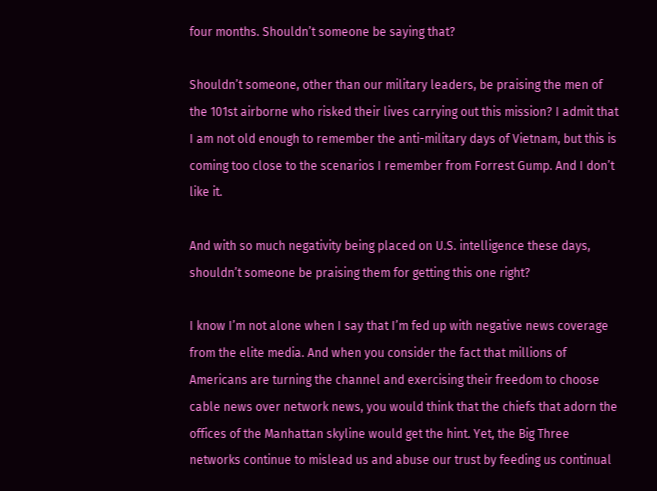four months. Shouldn’t someone be saying that?

Shouldn’t someone, other than our military leaders, be praising the men of the 101st airborne who risked their lives carrying out this mission? I admit that I am not old enough to remember the anti-military days of Vietnam, but this is coming too close to the scenarios I remember from Forrest Gump. And I don’t like it.

And with so much negativity being placed on U.S. intelligence these days, shouldn’t someone be praising them for getting this one right?

I know I’m not alone when I say that I’m fed up with negative news coverage from the elite media. And when you consider the fact that millions of Americans are turning the channel and exercising their freedom to choose cable news over network news, you would think that the chiefs that adorn the offices of the Manhattan skyline would get the hint. Yet, the Big Three networks continue to mislead us and abuse our trust by feeding us continual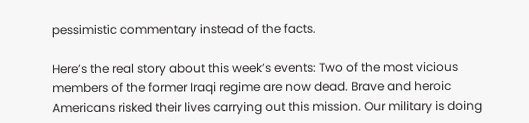pessimistic commentary instead of the facts.

Here’s the real story about this week’s events: Two of the most vicious members of the former Iraqi regime are now dead. Brave and heroic Americans risked their lives carrying out this mission. Our military is doing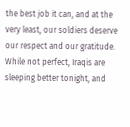the best job it can, and at the very least, our soldiers deserve our respect and our gratitude. While not perfect, Iraqis are sleeping better tonight, and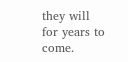they will for years to come.